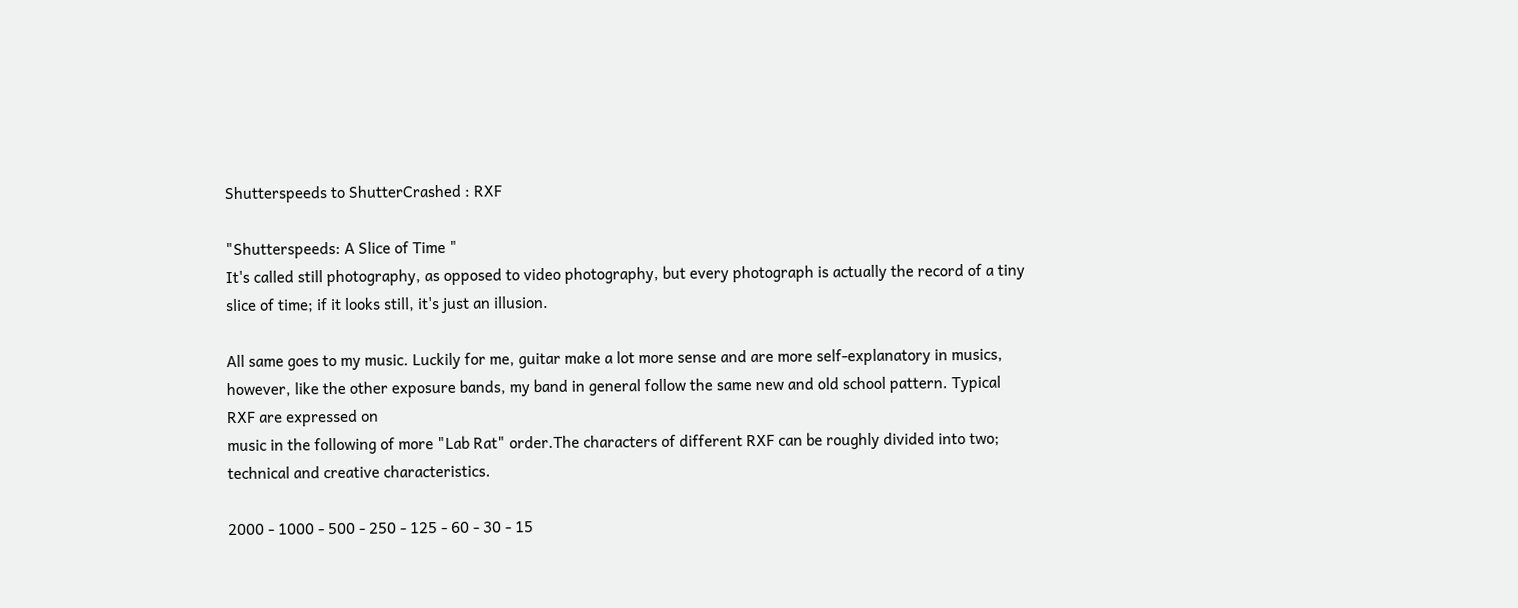Shutterspeeds to ShutterCrashed : RXF

"Shutterspeeds: A Slice of Time "
It's called still photography, as opposed to video photography, but every photograph is actually the record of a tiny slice of time; if it looks still, it's just an illusion.

All same goes to my music. Luckily for me, guitar make a lot more sense and are more self-explanatory in musics, however, like the other exposure bands, my band in general follow the same new and old school pattern. Typical RXF are expressed on
music in the following of more "Lab Rat" order.The characters of different RXF can be roughly divided into two; technical and creative characteristics.

2000 - 1000 - 500 - 250 - 125 - 60 - 30 - 15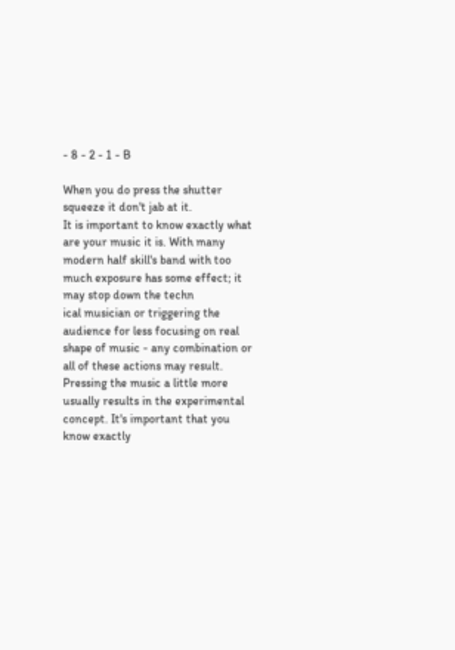- 8 - 2 - 1 - B

When you do press the shutter squeeze it don't jab at it.
It is important to know exactly what are your music it is. With many modern half skill's band with too much exposure has some effect; it may stop down the techn
ical musician or triggering the audience for less focusing on real shape of music - any combination or all of these actions may result. Pressing the music a little more usually results in the experimental concept. It's important that you know exactly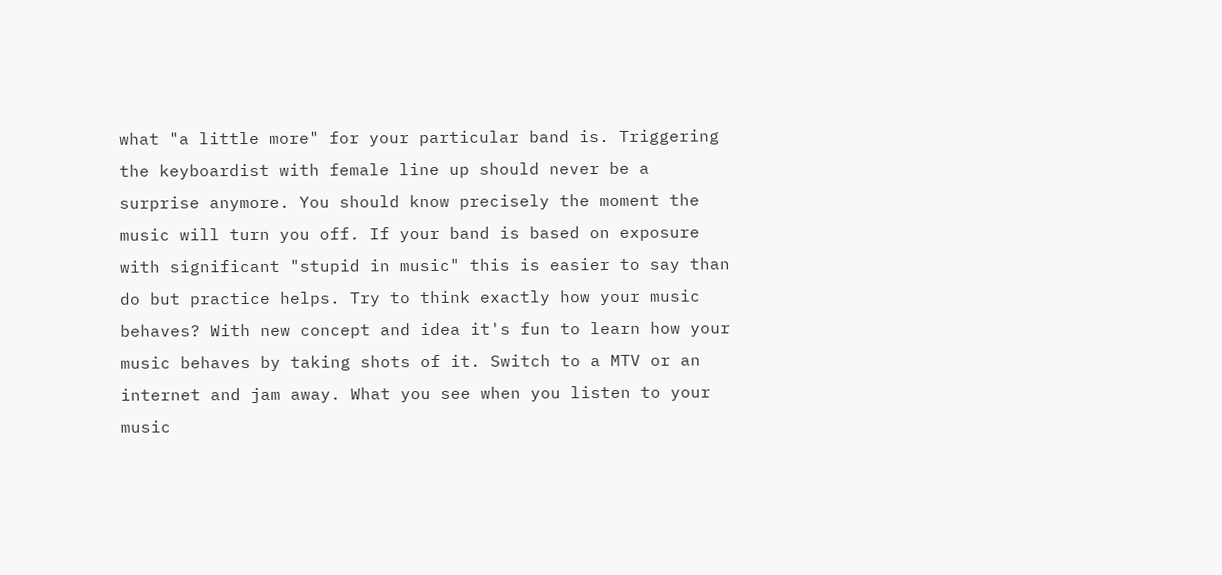what "a little more" for your particular band is. Triggering the keyboardist with female line up should never be a surprise anymore. You should know precisely the moment the music will turn you off. If your band is based on exposure with significant "stupid in music" this is easier to say than do but practice helps. Try to think exactly how your music behaves? With new concept and idea it's fun to learn how your music behaves by taking shots of it. Switch to a MTV or an internet and jam away. What you see when you listen to your music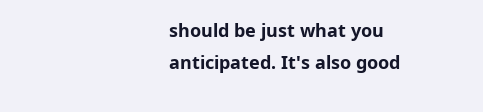should be just what you anticipated. It's also good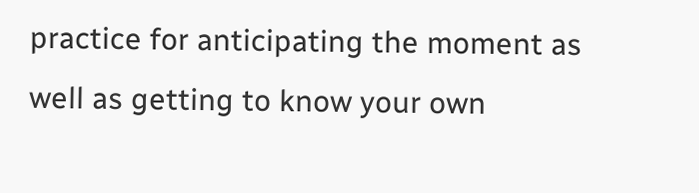practice for anticipating the moment as well as getting to know your own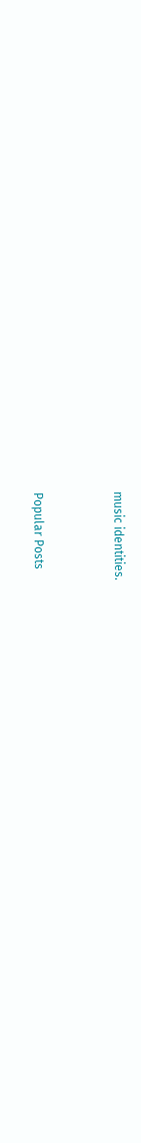music identities.


Popular Posts